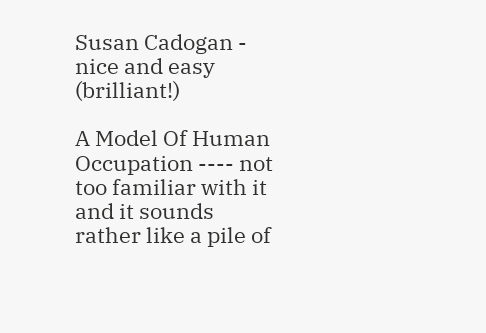Susan Cadogan - nice and easy (brilliant!)

A Model Of Human Occupation ---- not too familiar with it and it sounds rather like a pile of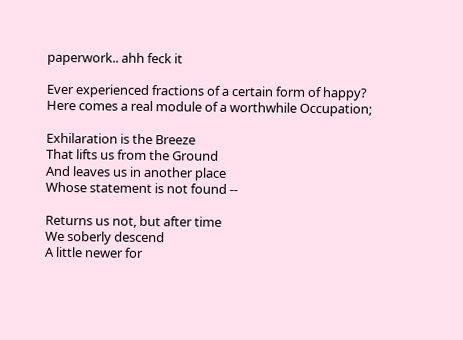paperwork.. ahh feck it

Ever experienced fractions of a certain form of happy?
Here comes a real module of a worthwhile Occupation;

Exhilaration is the Breeze
That lifts us from the Ground
And leaves us in another place
Whose statement is not found --

Returns us not, but after time
We soberly descend
A little newer for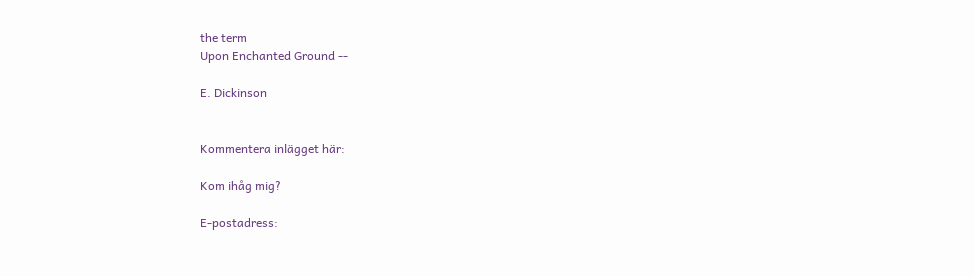the term
Upon Enchanted Ground --

E. Dickinson


Kommentera inlägget här:

Kom ihåg mig?

E-postadress: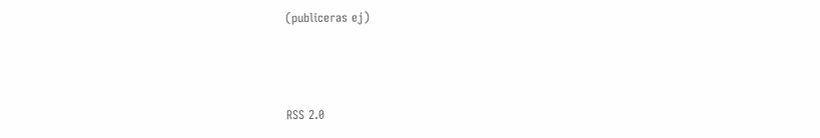(publiceras ej)



RSS 2.0